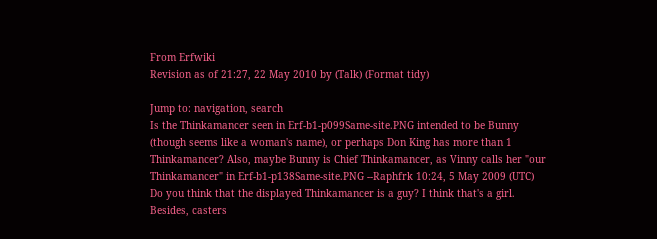From Erfwiki
Revision as of 21:27, 22 May 2010 by (Talk) (Format tidy)

Jump to: navigation, search
Is the Thinkamancer seen in Erf-b1-p099Same-site.PNG intended to be Bunny (though seems like a woman's name), or perhaps Don King has more than 1 Thinkamancer? Also, maybe Bunny is Chief Thinkamancer, as Vinny calls her "our Thinkamancer" in Erf-b1-p138Same-site.PNG --Raphfrk 10:24, 5 May 2009 (UTC)
Do you think that the displayed Thinkamancer is a guy? I think that's a girl. Besides, casters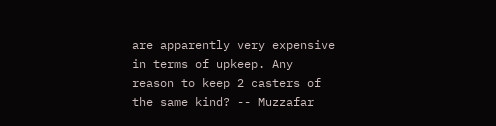are apparently very expensive in terms of upkeep. Any reason to keep 2 casters of the same kind? -- Muzzafar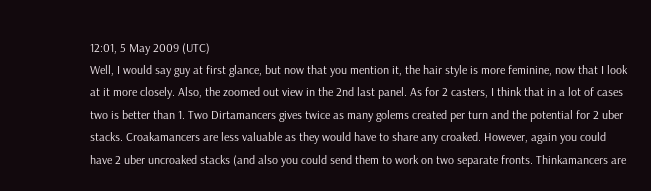12:01, 5 May 2009 (UTC)
Well, I would say guy at first glance, but now that you mention it, the hair style is more feminine, now that I look at it more closely. Also, the zoomed out view in the 2nd last panel. As for 2 casters, I think that in a lot of cases two is better than 1. Two Dirtamancers gives twice as many golems created per turn and the potential for 2 uber stacks. Croakamancers are less valuable as they would have to share any croaked. However, again you could have 2 uber uncroaked stacks (and also you could send them to work on two separate fronts. Thinkamancers are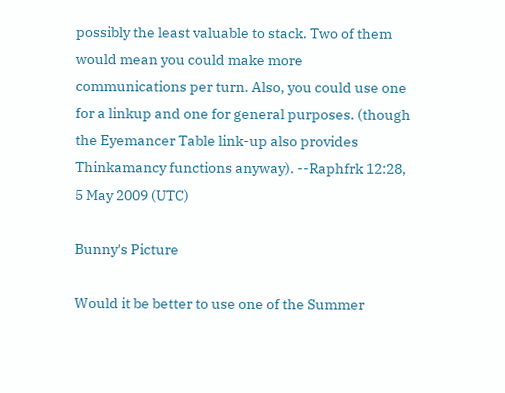possibly the least valuable to stack. Two of them would mean you could make more communications per turn. Also, you could use one for a linkup and one for general purposes. (though the Eyemancer Table link-up also provides Thinkamancy functions anyway). --Raphfrk 12:28, 5 May 2009 (UTC)

Bunny's Picture

Would it be better to use one of the Summer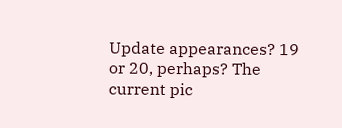Update appearances? 19 or 20, perhaps? The current pic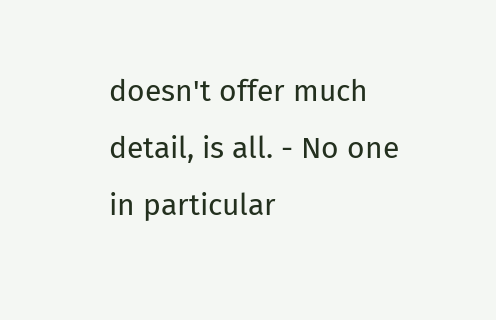doesn't offer much detail, is all. - No one in particular